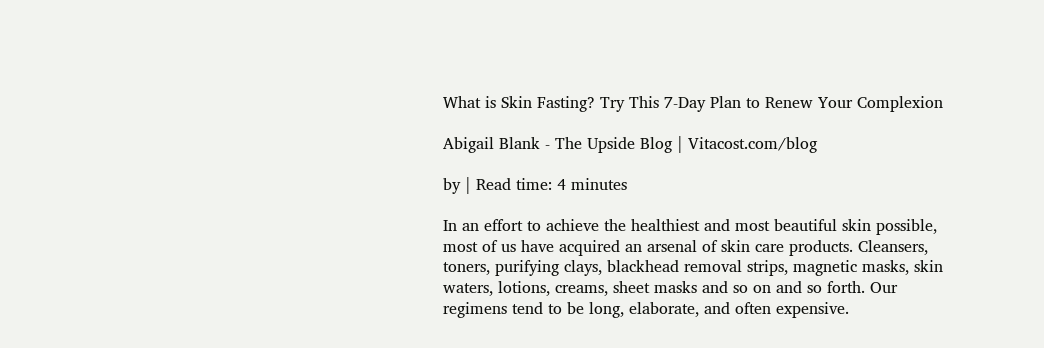What is Skin Fasting? Try This 7-Day Plan to Renew Your Complexion

Abigail Blank - The Upside Blog | Vitacost.com/blog

by | Read time: 4 minutes

In an effort to achieve the healthiest and most beautiful skin possible, most of us have acquired an arsenal of skin care products. Cleansers, toners, purifying clays, blackhead removal strips, magnetic masks, skin waters, lotions, creams, sheet masks and so on and so forth. Our regimens tend to be long, elaborate, and often expensive.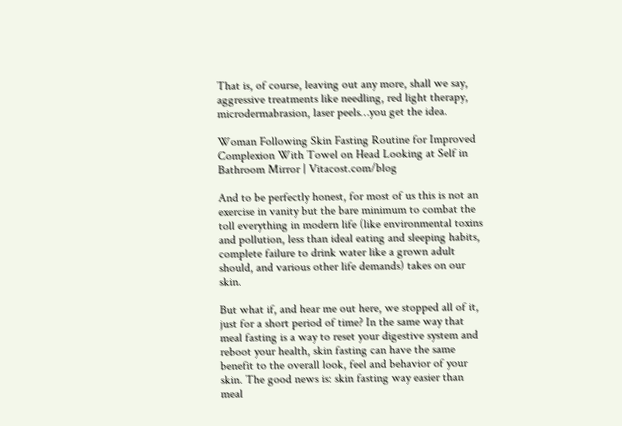That is, of course, leaving out any more, shall we say, aggressive treatments like needling, red light therapy, microdermabrasion, laser peels…you get the idea.

Woman Following Skin Fasting Routine for Improved Complexion With Towel on Head Looking at Self in Bathroom Mirror | Vitacost.com/blog

And to be perfectly honest, for most of us this is not an exercise in vanity but the bare minimum to combat the toll everything in modern life (like environmental toxins and pollution, less than ideal eating and sleeping habits, complete failure to drink water like a grown adult should, and various other life demands) takes on our skin.

But what if, and hear me out here, we stopped all of it, just for a short period of time? In the same way that meal fasting is a way to reset your digestive system and reboot your health, skin fasting can have the same benefit to the overall look, feel and behavior of your skin. The good news is: skin fasting way easier than meal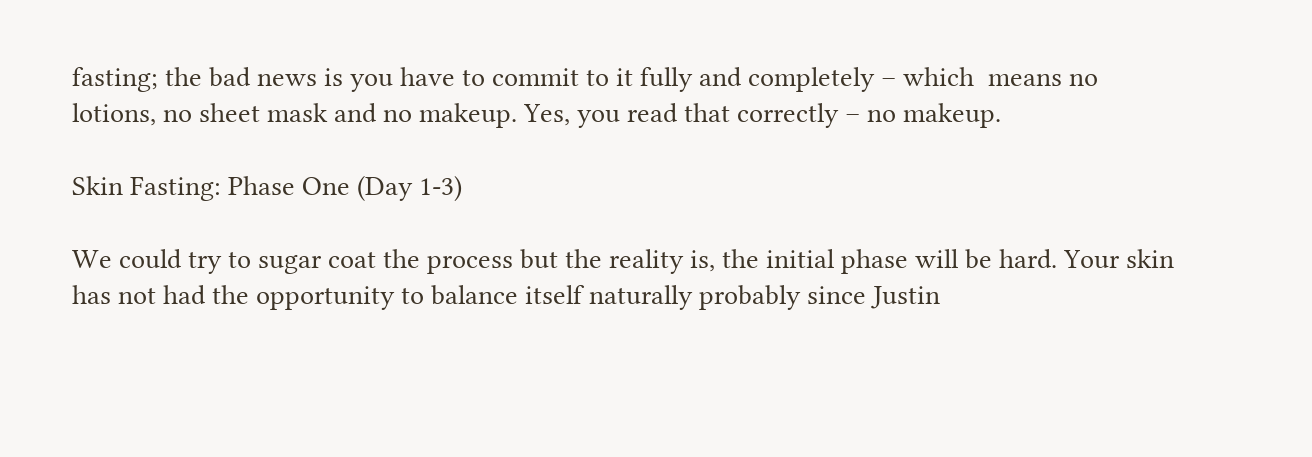fasting; the bad news is you have to commit to it fully and completely – which  means no lotions, no sheet mask and no makeup. Yes, you read that correctly – no makeup.

Skin Fasting: Phase One (Day 1-3)

We could try to sugar coat the process but the reality is, the initial phase will be hard. Your skin has not had the opportunity to balance itself naturally probably since Justin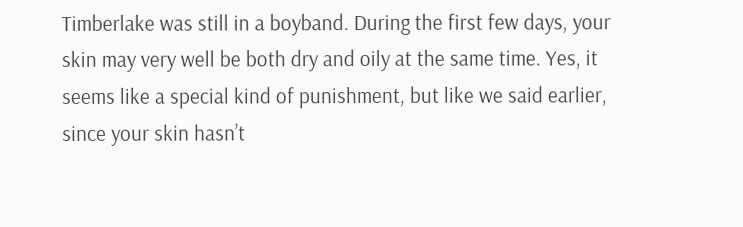Timberlake was still in a boyband. During the first few days, your skin may very well be both dry and oily at the same time. Yes, it seems like a special kind of punishment, but like we said earlier, since your skin hasn’t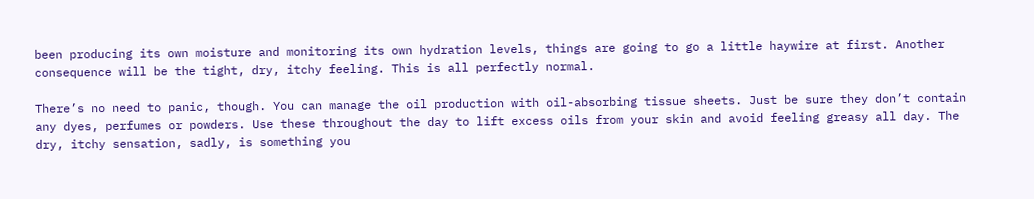been producing its own moisture and monitoring its own hydration levels, things are going to go a little haywire at first. Another consequence will be the tight, dry, itchy feeling. This is all perfectly normal.

There’s no need to panic, though. You can manage the oil production with oil-absorbing tissue sheets. Just be sure they don’t contain any dyes, perfumes or powders. Use these throughout the day to lift excess oils from your skin and avoid feeling greasy all day. The dry, itchy sensation, sadly, is something you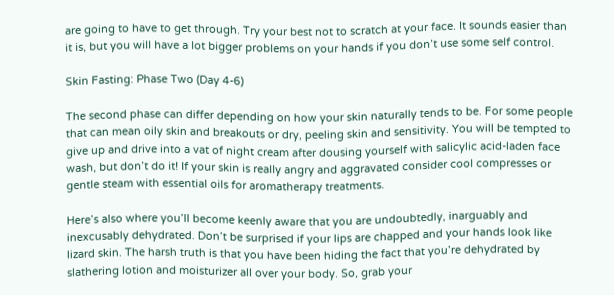are going to have to get through. Try your best not to scratch at your face. It sounds easier than it is, but you will have a lot bigger problems on your hands if you don’t use some self control.

Skin Fasting: Phase Two (Day 4-6)

The second phase can differ depending on how your skin naturally tends to be. For some people that can mean oily skin and breakouts or dry, peeling skin and sensitivity. You will be tempted to give up and drive into a vat of night cream after dousing yourself with salicylic acid-laden face wash, but don’t do it! If your skin is really angry and aggravated consider cool compresses or gentle steam with essential oils for aromatherapy treatments.

Here’s also where you’ll become keenly aware that you are undoubtedly, inarguably and inexcusably dehydrated. Don’t be surprised if your lips are chapped and your hands look like lizard skin. The harsh truth is that you have been hiding the fact that you’re dehydrated by slathering lotion and moisturizer all over your body. So, grab your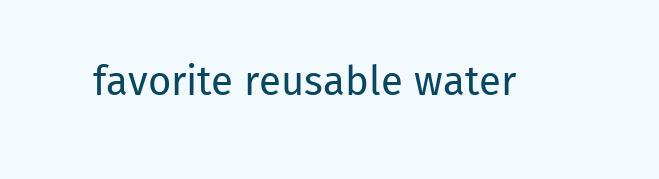favorite reusable water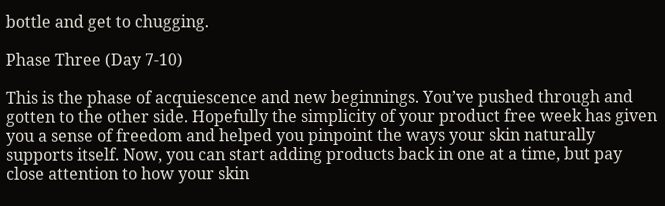bottle and get to chugging.

Phase Three (Day 7-10)

This is the phase of acquiescence and new beginnings. You’ve pushed through and gotten to the other side. Hopefully the simplicity of your product free week has given you a sense of freedom and helped you pinpoint the ways your skin naturally supports itself. Now, you can start adding products back in one at a time, but pay close attention to how your skin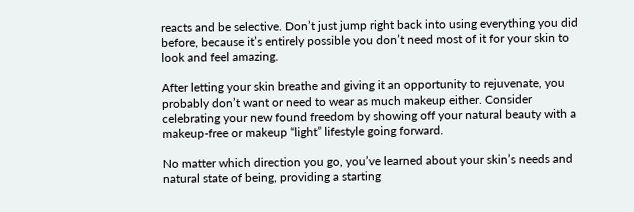reacts and be selective. Don’t just jump right back into using everything you did before, because it’s entirely possible you don’t need most of it for your skin to look and feel amazing.

After letting your skin breathe and giving it an opportunity to rejuvenate, you probably don’t want or need to wear as much makeup either. Consider celebrating your new found freedom by showing off your natural beauty with a makeup-free or makeup “light” lifestyle going forward.

No matter which direction you go, you’ve learned about your skin’s needs and natural state of being, providing a starting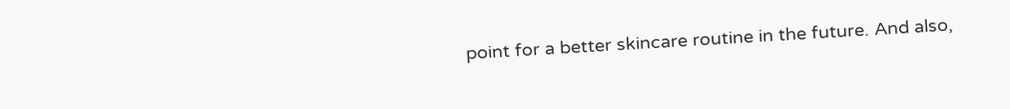point for a better skincare routine in the future. And also,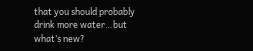that you should probably drink more water…but what’s new?